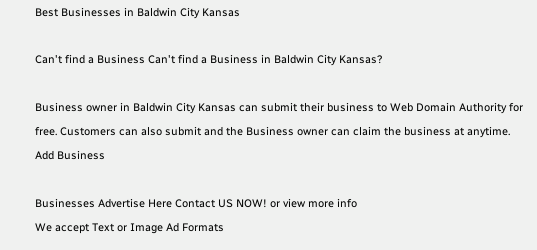Best Businesses in Baldwin City Kansas

Can't find a Business Can't find a Business in Baldwin City Kansas?

Business owner in Baldwin City Kansas can submit their business to Web Domain Authority for free. Customers can also submit and the Business owner can claim the business at anytime. Add Business

Businesses Advertise Here Contact US NOW! or view more info
We accept Text or Image Ad Formats